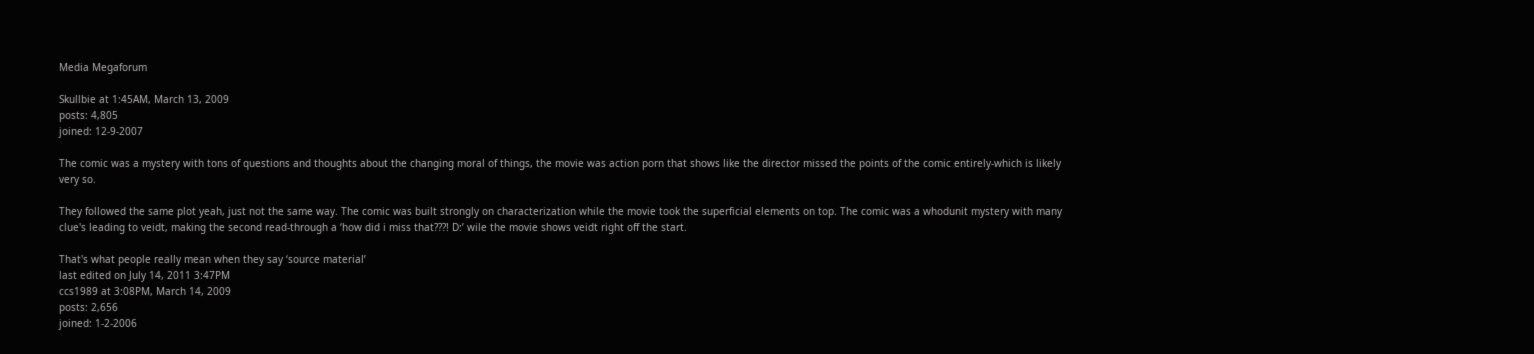Media Megaforum

Skullbie at 1:45AM, March 13, 2009
posts: 4,805
joined: 12-9-2007

The comic was a mystery with tons of questions and thoughts about the changing moral of things, the movie was action porn that shows like the director missed the points of the comic entirely-which is likely very so.

They followed the same plot yeah, just not the same way. The comic was built strongly on characterization while the movie took the superficial elements on top. The comic was a whodunit mystery with many clue's leading to veidt, making the second read-through a ‘how did i miss that???! D:’ wile the movie shows veidt right off the start.

That's what people really mean when they say ‘source material’
last edited on July 14, 2011 3:47PM
ccs1989 at 3:08PM, March 14, 2009
posts: 2,656
joined: 1-2-2006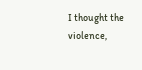I thought the violence,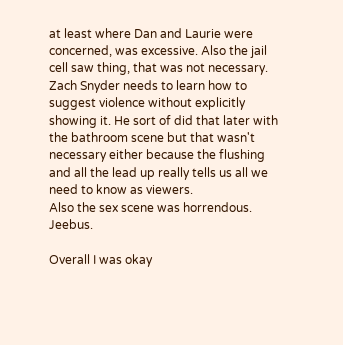at least where Dan and Laurie were concerned, was excessive. Also the jail cell saw thing, that was not necessary. Zach Snyder needs to learn how to suggest violence without explicitly showing it. He sort of did that later with the bathroom scene but that wasn't necessary either because the flushing and all the lead up really tells us all we need to know as viewers.
Also the sex scene was horrendous. Jeebus.

Overall I was okay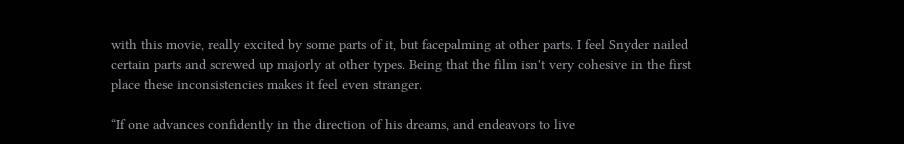with this movie, really excited by some parts of it, but facepalming at other parts. I feel Snyder nailed certain parts and screwed up majorly at other types. Being that the film isn't very cohesive in the first place these inconsistencies makes it feel even stranger.

“If one advances confidently in the direction of his dreams, and endeavors to live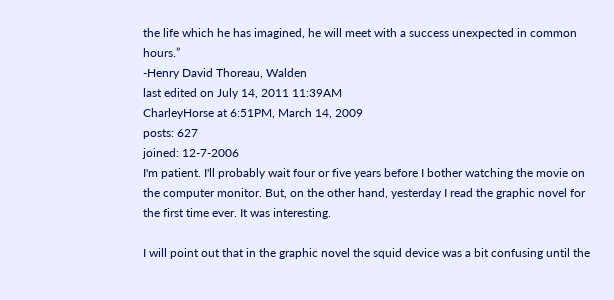the life which he has imagined, he will meet with a success unexpected in common hours.”
-Henry David Thoreau, Walden
last edited on July 14, 2011 11:39AM
CharleyHorse at 6:51PM, March 14, 2009
posts: 627
joined: 12-7-2006
I'm patient. I'll probably wait four or five years before I bother watching the movie on the computer monitor. But, on the other hand, yesterday I read the graphic novel for the first time ever. It was interesting.

I will point out that in the graphic novel the squid device was a bit confusing until the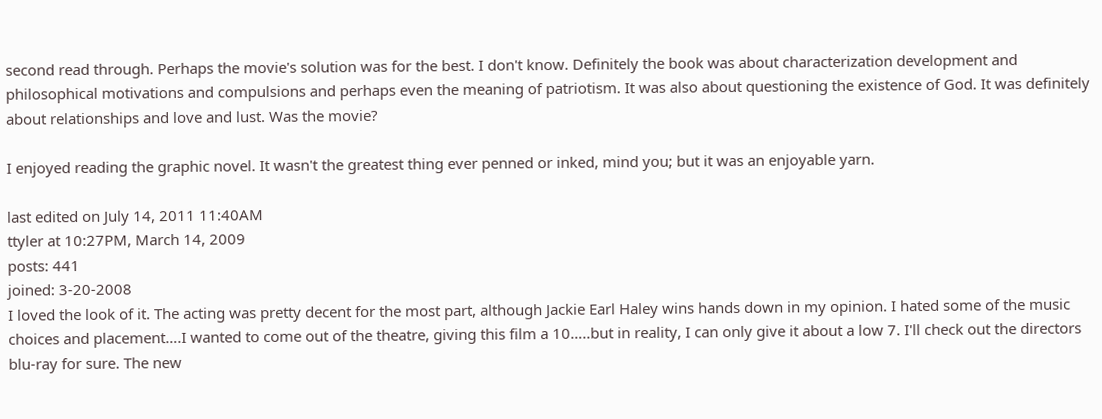second read through. Perhaps the movie's solution was for the best. I don't know. Definitely the book was about characterization development and philosophical motivations and compulsions and perhaps even the meaning of patriotism. It was also about questioning the existence of God. It was definitely about relationships and love and lust. Was the movie?

I enjoyed reading the graphic novel. It wasn't the greatest thing ever penned or inked, mind you; but it was an enjoyable yarn.

last edited on July 14, 2011 11:40AM
ttyler at 10:27PM, March 14, 2009
posts: 441
joined: 3-20-2008
I loved the look of it. The acting was pretty decent for the most part, although Jackie Earl Haley wins hands down in my opinion. I hated some of the music choices and placement….I wanted to come out of the theatre, giving this film a 10…..but in reality, I can only give it about a low 7. I'll check out the directors blu-ray for sure. The new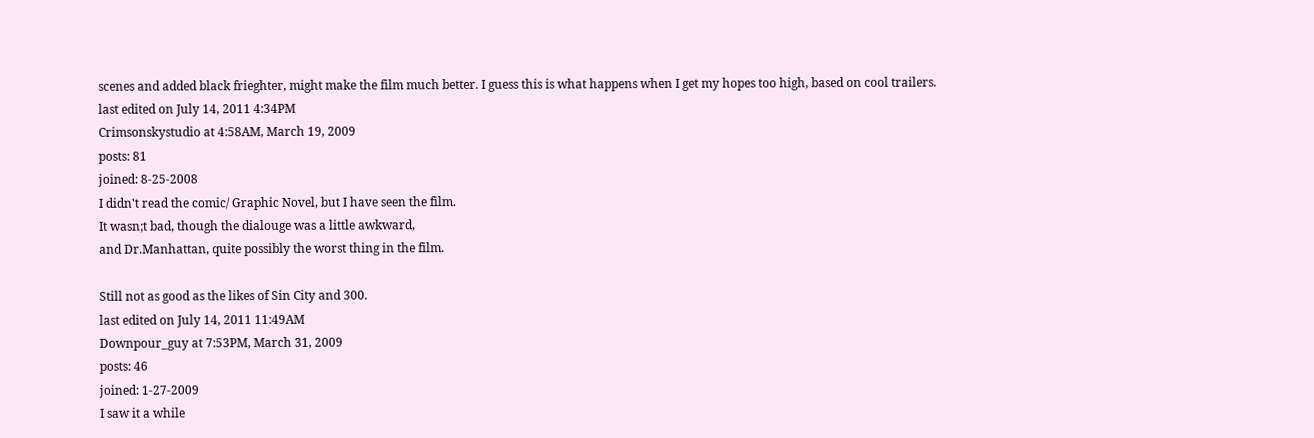scenes and added black frieghter, might make the film much better. I guess this is what happens when I get my hopes too high, based on cool trailers.
last edited on July 14, 2011 4:34PM
Crimsonskystudio at 4:58AM, March 19, 2009
posts: 81
joined: 8-25-2008
I didn't read the comic/ Graphic Novel, but I have seen the film.
It wasn;t bad, though the dialouge was a little awkward,
and Dr.Manhattan, quite possibly the worst thing in the film.

Still not as good as the likes of Sin City and 300.
last edited on July 14, 2011 11:49AM
Downpour_guy at 7:53PM, March 31, 2009
posts: 46
joined: 1-27-2009
I saw it a while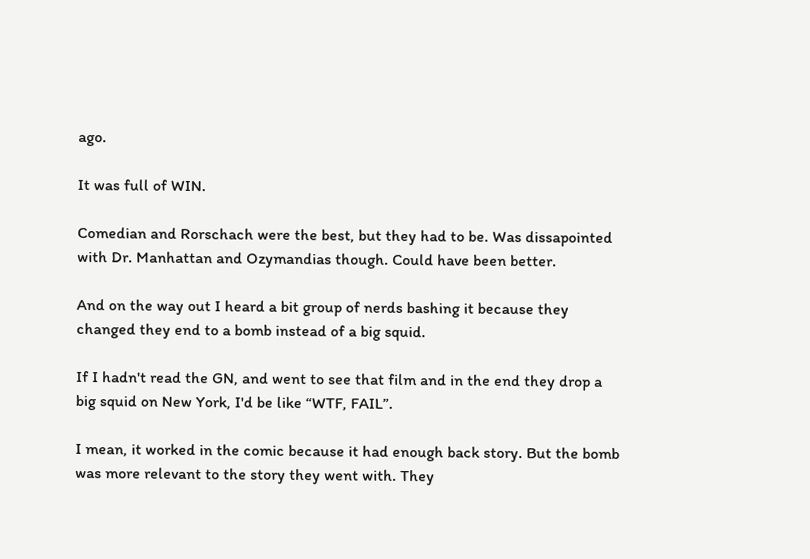ago.

It was full of WIN.

Comedian and Rorschach were the best, but they had to be. Was dissapointed with Dr. Manhattan and Ozymandias though. Could have been better.

And on the way out I heard a bit group of nerds bashing it because they changed they end to a bomb instead of a big squid.

If I hadn't read the GN, and went to see that film and in the end they drop a big squid on New York, I'd be like “WTF, FAIL”.

I mean, it worked in the comic because it had enough back story. But the bomb was more relevant to the story they went with. They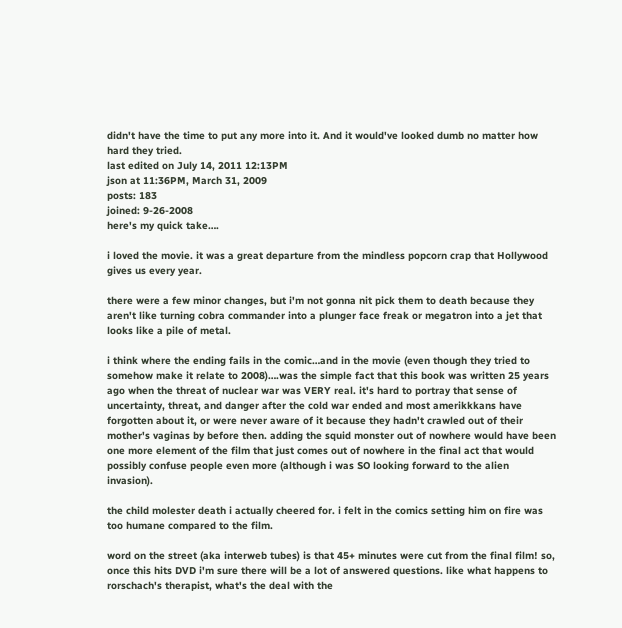didn't have the time to put any more into it. And it would've looked dumb no matter how hard they tried.
last edited on July 14, 2011 12:13PM
json at 11:36PM, March 31, 2009
posts: 183
joined: 9-26-2008
here's my quick take….

i loved the movie. it was a great departure from the mindless popcorn crap that Hollywood gives us every year.

there were a few minor changes, but i'm not gonna nit pick them to death because they aren't like turning cobra commander into a plunger face freak or megatron into a jet that looks like a pile of metal.

i think where the ending fails in the comic…and in the movie (even though they tried to somehow make it relate to 2008)….was the simple fact that this book was written 25 years ago when the threat of nuclear war was VERY real. it's hard to portray that sense of uncertainty, threat, and danger after the cold war ended and most amerikkkans have forgotten about it, or were never aware of it because they hadn't crawled out of their mother's vaginas by before then. adding the squid monster out of nowhere would have been one more element of the film that just comes out of nowhere in the final act that would possibly confuse people even more (although i was SO looking forward to the alien invasion).

the child molester death i actually cheered for. i felt in the comics setting him on fire was too humane compared to the film.

word on the street (aka interweb tubes) is that 45+ minutes were cut from the final film! so, once this hits DVD i'm sure there will be a lot of answered questions. like what happens to rorschach's therapist, what's the deal with the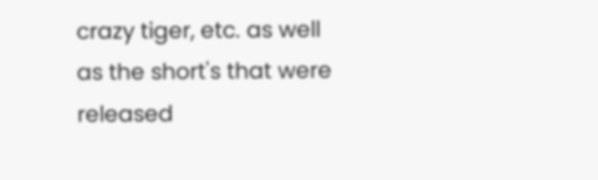crazy tiger, etc. as well as the short's that were released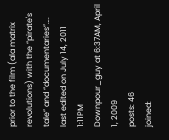prior to the film (ala matrix revolutions) with the “pirate's tale” and “documentaries”….
last edited on July 14, 2011 1:11PM
Downpour_guy at 6:37AM, April 1, 2009
posts: 46
joined: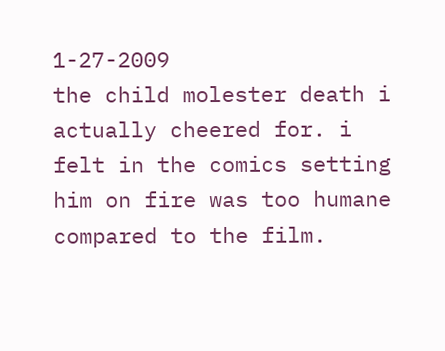1-27-2009
the child molester death i actually cheered for. i felt in the comics setting him on fire was too humane compared to the film.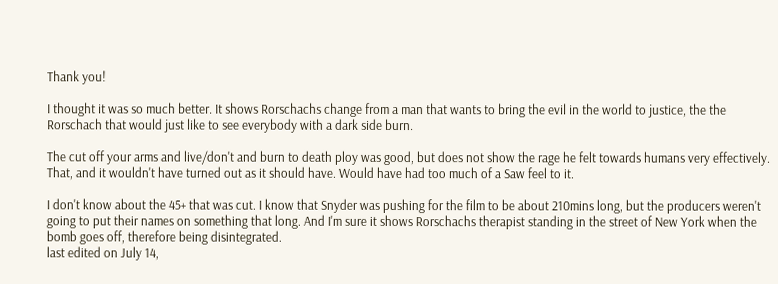Thank you!

I thought it was so much better. It shows Rorschachs change from a man that wants to bring the evil in the world to justice, the the Rorschach that would just like to see everybody with a dark side burn.

The cut off your arms and live/don't and burn to death ploy was good, but does not show the rage he felt towards humans very effectively. That, and it wouldn't have turned out as it should have. Would have had too much of a Saw feel to it.

I don't know about the 45+ that was cut. I know that Snyder was pushing for the film to be about 210mins long, but the producers weren't going to put their names on something that long. And I'm sure it shows Rorschachs therapist standing in the street of New York when the bomb goes off, therefore being disintegrated.
last edited on July 14,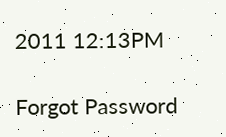2011 12:13PM

Forgot Password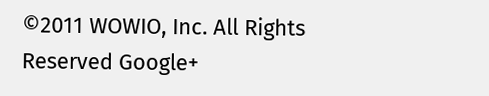©2011 WOWIO, Inc. All Rights Reserved Google+